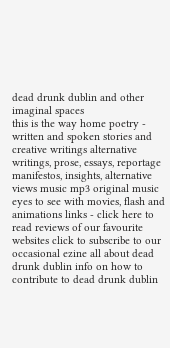dead drunk dublin and other imaginal spaces
this is the way home poetry - written and spoken stories and creative writings alternative writings, prose, essays, reportage manifestos, insights, alternative views music mp3 original music eyes to see with movies, flash and animations links - click here to read reviews of our favourite websites click to subscribe to our occasional ezine all about dead drunk dublin info on how to contribute to dead drunk dublin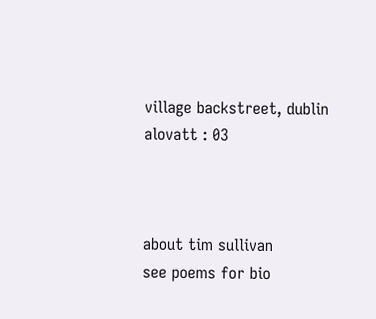village backstreet, dublin
alovatt : 03



about tim sullivan
see poems for bio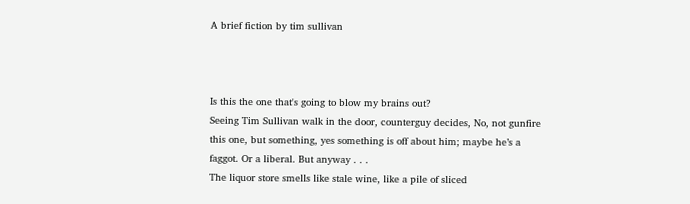A brief fiction by tim sullivan



Is this the one that's going to blow my brains out?
Seeing Tim Sullivan walk in the door, counterguy decides, No, not gunfire this one, but something, yes something is off about him; maybe he’s a faggot. Or a liberal. But anyway . . .
The liquor store smells like stale wine, like a pile of sliced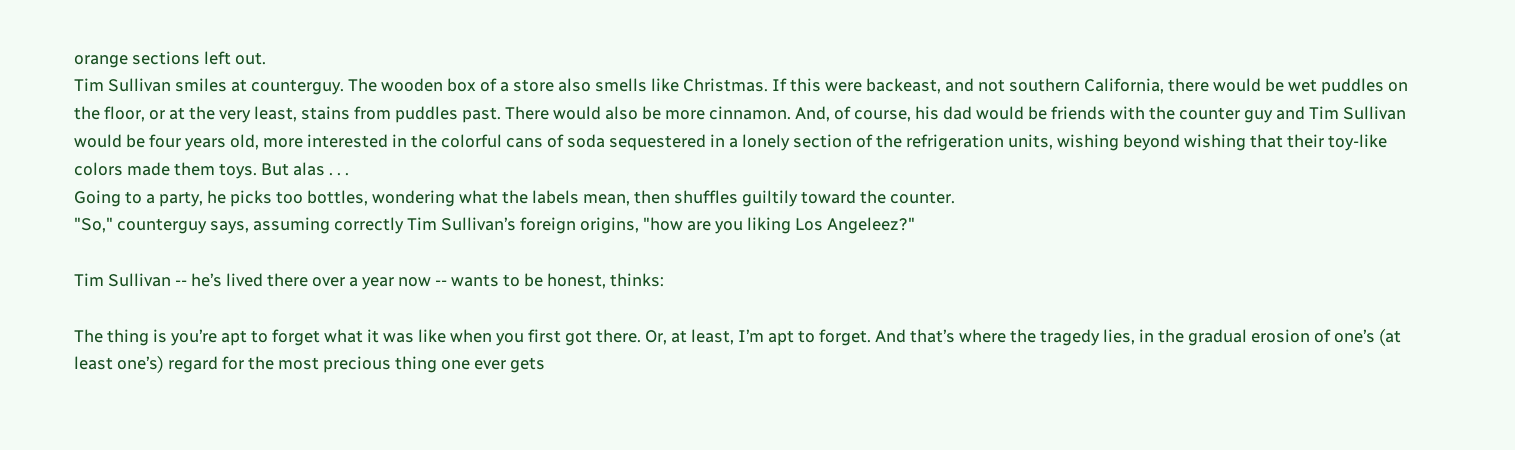orange sections left out.
Tim Sullivan smiles at counterguy. The wooden box of a store also smells like Christmas. If this were backeast, and not southern California, there would be wet puddles on the floor, or at the very least, stains from puddles past. There would also be more cinnamon. And, of course, his dad would be friends with the counter guy and Tim Sullivan would be four years old, more interested in the colorful cans of soda sequestered in a lonely section of the refrigeration units, wishing beyond wishing that their toy-like colors made them toys. But alas . . .
Going to a party, he picks too bottles, wondering what the labels mean, then shuffles guiltily toward the counter.
"So," counterguy says, assuming correctly Tim Sullivan’s foreign origins, "how are you liking Los Angeleez?"

Tim Sullivan -- he’s lived there over a year now -- wants to be honest, thinks:

The thing is you’re apt to forget what it was like when you first got there. Or, at least, I’m apt to forget. And that’s where the tragedy lies, in the gradual erosion of one’s (at least one’s) regard for the most precious thing one ever gets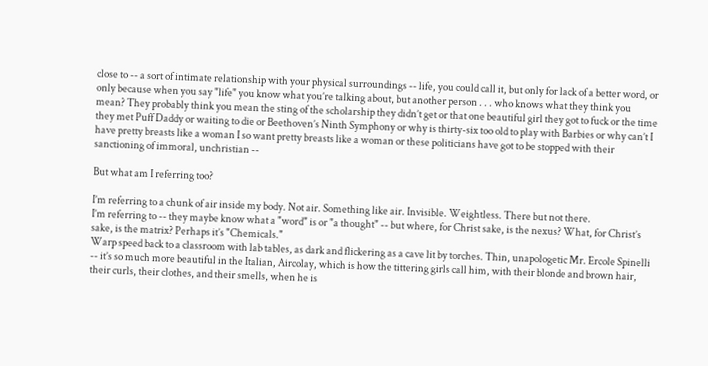close to -- a sort of intimate relationship with your physical surroundings -- life, you could call it, but only for lack of a better word, or only because when you say "life" you know what you’re talking about, but another person . . . who knows what they think you mean? They probably think you mean the sting of the scholarship they didn’t get or that one beautiful girl they got to fuck or the time they met Puff Daddy or waiting to die or Beethoven’s Ninth Symphony or why is thirty-six too old to play with Barbies or why can’t I have pretty breasts like a woman I so want pretty breasts like a woman or these politicians have got to be stopped with their sanctioning of immoral, unchristian --

But what am I referring too?

I’m referring to a chunk of air inside my body. Not air. Something like air. Invisible. Weightless. There but not there.
I’m referring to -- they maybe know what a "word" is or "a thought" -- but where, for Christ sake, is the nexus? What, for Christ’s sake, is the matrix? Perhaps it’s "Chemicals."
Warp speed back to a classroom with lab tables, as dark and flickering as a cave lit by torches. Thin, unapologetic Mr. Ercole Spinelli -- it’s so much more beautiful in the Italian, Aircolay, which is how the tittering girls call him, with their blonde and brown hair, their curls, their clothes, and their smells, when he is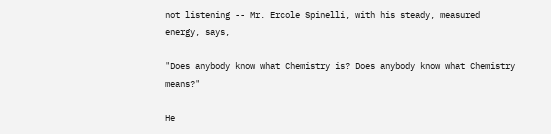not listening -- Mr. Ercole Spinelli, with his steady, measured energy, says,

"Does anybody know what Chemistry is? Does anybody know what Chemistry means?"

He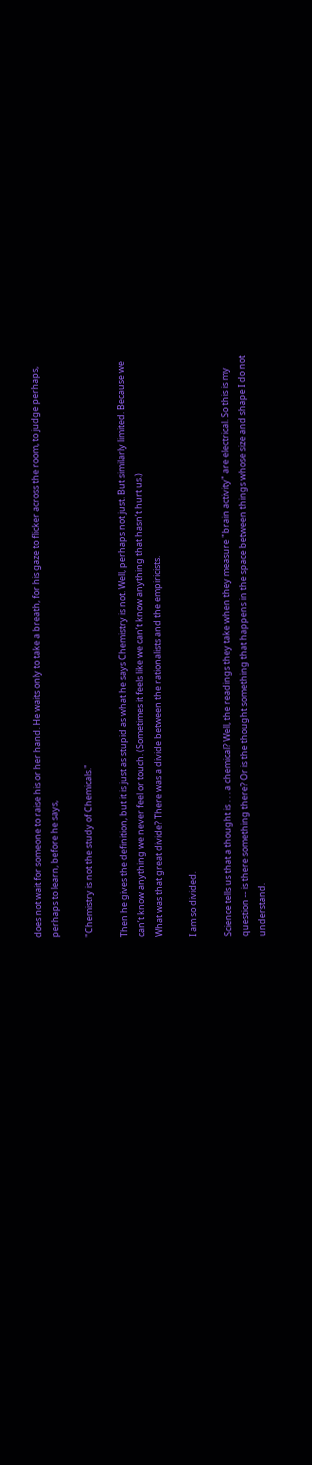does not wait for someone to raise his or her hand. He waits only to take a breath, for his gaze to flicker across the room, to judge perhaps, perhaps to learn, before he says,

"Chemistry is not the study of Chemicals."

Then he gives the definition, but it is just as stupid as what he says Chemistry is not. Well, perhaps not just. But similarly limited. Because we can’t know anything we never feel or touch. (Sometimes it feels like we can’t know anything that hasn’t hurt us.)
What was that great divide? There was a divide between the rationalists and the empiricists.

I am so divided.

Science tells us that a thought is . . . a chemical? Well, the readings they take when they measure "brain activity" are electrical. So this is my question -- is there something there? Or is the thought something that happens in the space between things whose size and shape I do not understand.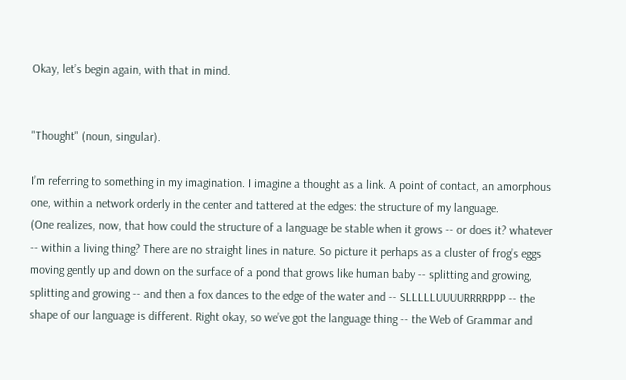Okay, let’s begin again, with that in mind.


"Thought" (noun, singular).

I’m referring to something in my imagination. I imagine a thought as a link. A point of contact, an amorphous one, within a network orderly in the center and tattered at the edges: the structure of my language.
(One realizes, now, that how could the structure of a language be stable when it grows -- or does it? whatever -- within a living thing? There are no straight lines in nature. So picture it perhaps as a cluster of frog’s eggs moving gently up and down on the surface of a pond that grows like human baby -- splitting and growing, splitting and growing -- and then a fox dances to the edge of the water and -- SLLLLLUUUURRRRPPP -- the shape of our language is different. Right okay, so we’ve got the language thing -- the Web of Grammar and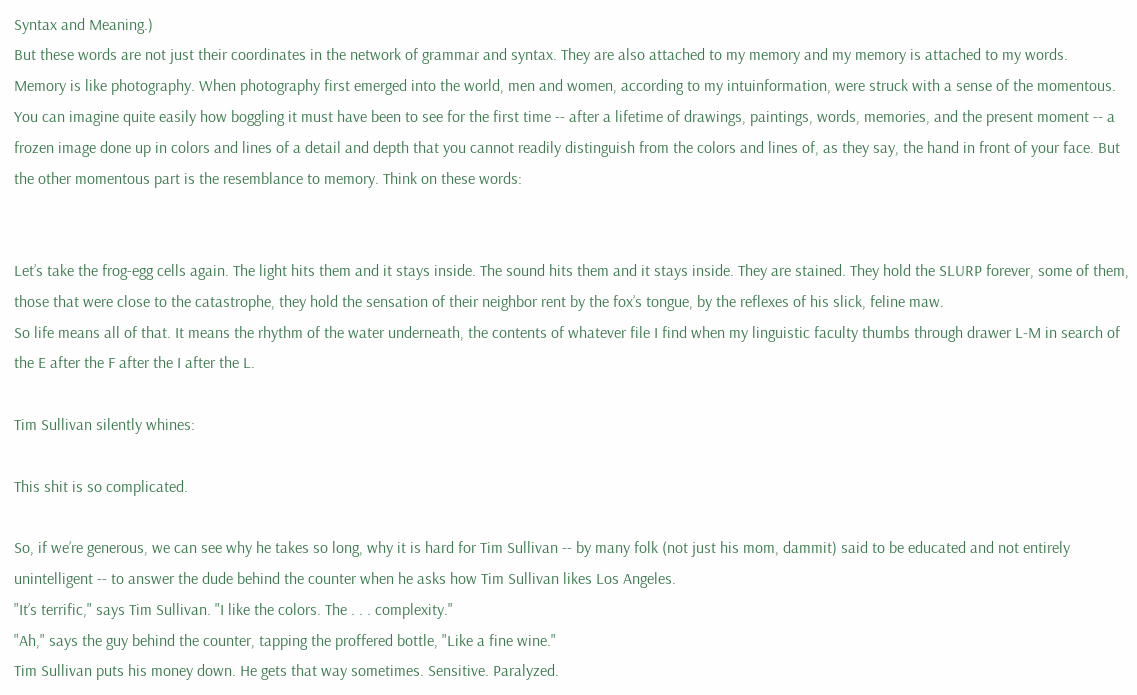Syntax and Meaning.)
But these words are not just their coordinates in the network of grammar and syntax. They are also attached to my memory and my memory is attached to my words.
Memory is like photography. When photography first emerged into the world, men and women, according to my intuinformation, were struck with a sense of the momentous. You can imagine quite easily how boggling it must have been to see for the first time -- after a lifetime of drawings, paintings, words, memories, and the present moment -- a frozen image done up in colors and lines of a detail and depth that you cannot readily distinguish from the colors and lines of, as they say, the hand in front of your face. But the other momentous part is the resemblance to memory. Think on these words:


Let’s take the frog-egg cells again. The light hits them and it stays inside. The sound hits them and it stays inside. They are stained. They hold the SLURP forever, some of them, those that were close to the catastrophe, they hold the sensation of their neighbor rent by the fox’s tongue, by the reflexes of his slick, feline maw.
So life means all of that. It means the rhythm of the water underneath, the contents of whatever file I find when my linguistic faculty thumbs through drawer L-M in search of the E after the F after the I after the L.

Tim Sullivan silently whines:

This shit is so complicated.

So, if we’re generous, we can see why he takes so long, why it is hard for Tim Sullivan -- by many folk (not just his mom, dammit) said to be educated and not entirely unintelligent -- to answer the dude behind the counter when he asks how Tim Sullivan likes Los Angeles.
"It’s terrific," says Tim Sullivan. "I like the colors. The . . . complexity."
"Ah," says the guy behind the counter, tapping the proffered bottle, "Like a fine wine."
Tim Sullivan puts his money down. He gets that way sometimes. Sensitive. Paralyzed.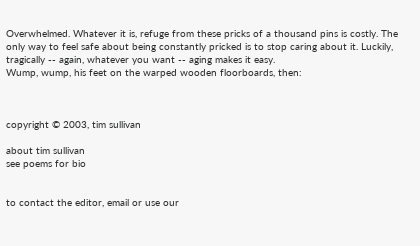Overwhelmed. Whatever it is, refuge from these pricks of a thousand pins is costly. The only way to feel safe about being constantly pricked is to stop caring about it. Luckily, tragically -- again, whatever you want -- aging makes it easy.
Wump, wump, his feet on the warped wooden floorboards, then:



copyright © 2003, tim sullivan

about tim sullivan
see poems for bio


to contact the editor, email or use our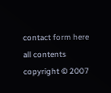contact form here
all contents copyright © 2007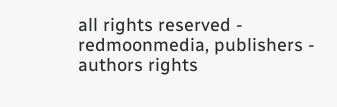all rights reserved - redmoonmedia, publishers - authors rights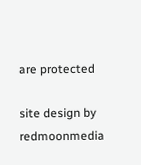are protected

site design by redmoonmedia